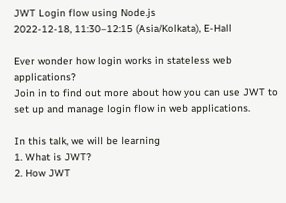JWT Login flow using Node.js
2022-12-18, 11:30–12:15 (Asia/Kolkata), E-Hall

Ever wonder how login works in stateless web applications?
Join in to find out more about how you can use JWT to set up and manage login flow in web applications.

In this talk, we will be learning
1. What is JWT?
2. How JWT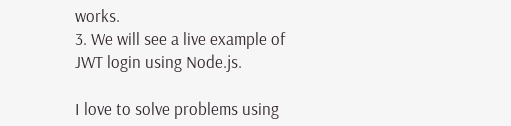works.
3. We will see a live example of JWT login using Node.js.

I love to solve problems using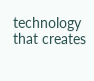technology that creates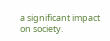a significant impact on society.